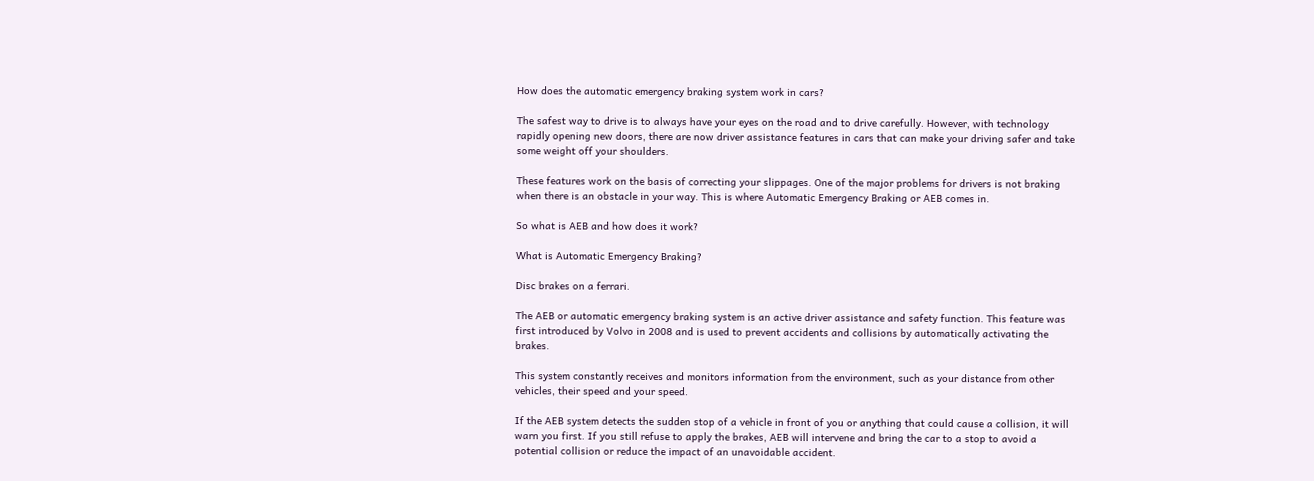How does the automatic emergency braking system work in cars?

The safest way to drive is to always have your eyes on the road and to drive carefully. However, with technology rapidly opening new doors, there are now driver assistance features in cars that can make your driving safer and take some weight off your shoulders.

These features work on the basis of correcting your slippages. One of the major problems for drivers is not braking when there is an obstacle in your way. This is where Automatic Emergency Braking or AEB comes in.

So what is AEB and how does it work?

What is Automatic Emergency Braking?

Disc brakes on a ferrari.

The AEB or automatic emergency braking system is an active driver assistance and safety function. This feature was first introduced by Volvo in 2008 and is used to prevent accidents and collisions by automatically activating the brakes.

This system constantly receives and monitors information from the environment, such as your distance from other vehicles, their speed and your speed.

If the AEB system detects the sudden stop of a vehicle in front of you or anything that could cause a collision, it will warn you first. If you still refuse to apply the brakes, AEB will intervene and bring the car to a stop to avoid a potential collision or reduce the impact of an unavoidable accident.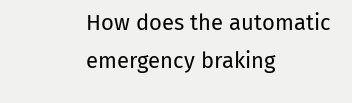How does the automatic emergency braking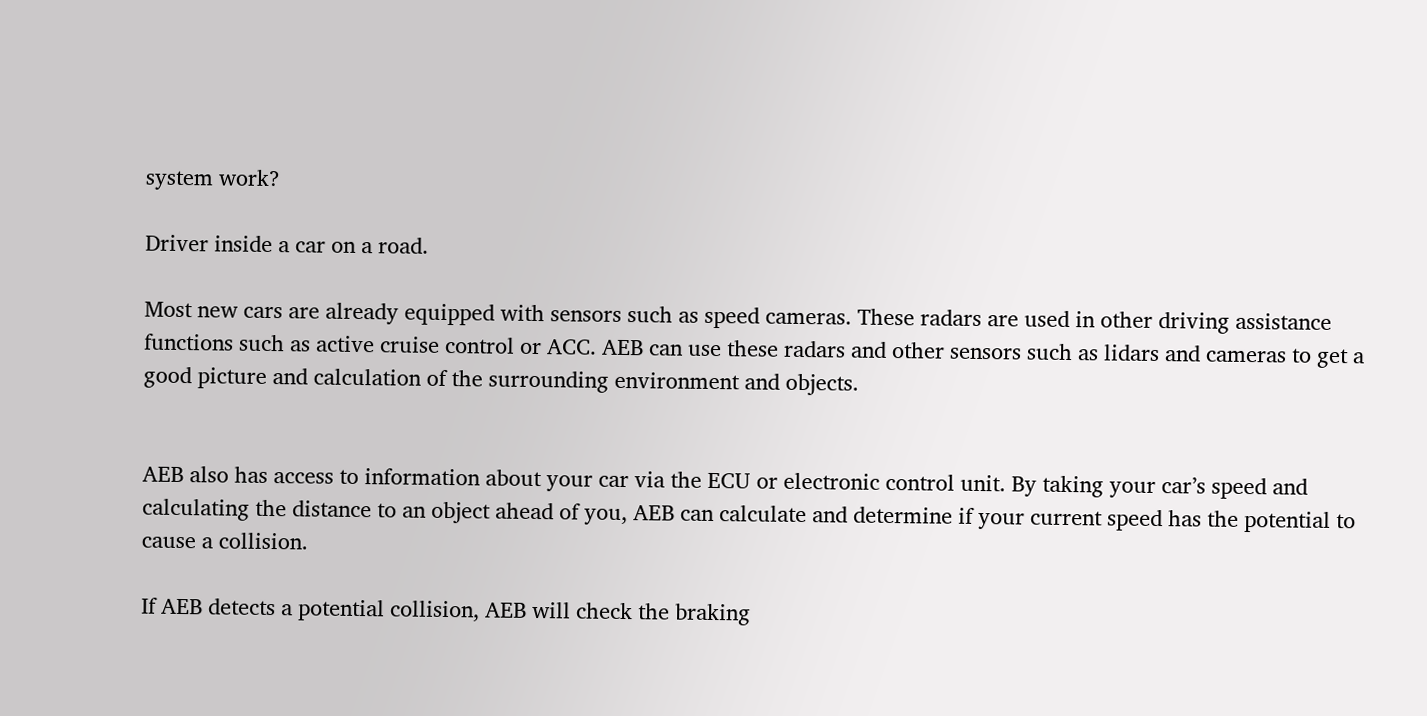system work?

Driver inside a car on a road.

Most new cars are already equipped with sensors such as speed cameras. These radars are used in other driving assistance functions such as active cruise control or ACC. AEB can use these radars and other sensors such as lidars and cameras to get a good picture and calculation of the surrounding environment and objects.


AEB also has access to information about your car via the ECU or electronic control unit. By taking your car’s speed and calculating the distance to an object ahead of you, AEB can calculate and determine if your current speed has the potential to cause a collision.

If AEB detects a potential collision, AEB will check the braking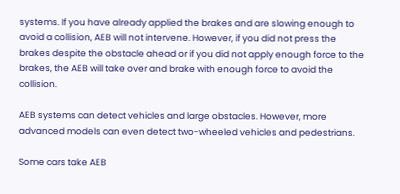systems. If you have already applied the brakes and are slowing enough to avoid a collision, AEB will not intervene. However, if you did not press the brakes despite the obstacle ahead or if you did not apply enough force to the brakes, the AEB will take over and brake with enough force to avoid the collision.

AEB systems can detect vehicles and large obstacles. However, more advanced models can even detect two-wheeled vehicles and pedestrians.

Some cars take AEB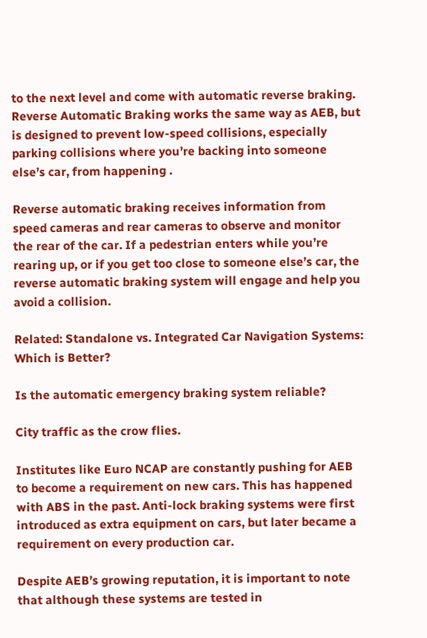to the next level and come with automatic reverse braking. Reverse Automatic Braking works the same way as AEB, but is designed to prevent low-speed collisions, especially parking collisions where you’re backing into someone else’s car, from happening .

Reverse automatic braking receives information from speed cameras and rear cameras to observe and monitor the rear of the car. If a pedestrian enters while you’re rearing up, or if you get too close to someone else’s car, the reverse automatic braking system will engage and help you avoid a collision.

Related: Standalone vs. Integrated Car Navigation Systems: Which is Better?

Is the automatic emergency braking system reliable?

City traffic as the crow flies.

Institutes like Euro NCAP are constantly pushing for AEB to become a requirement on new cars. This has happened with ABS in the past. Anti-lock braking systems were first introduced as extra equipment on cars, but later became a requirement on every production car.

Despite AEB’s growing reputation, it is important to note that although these systems are tested in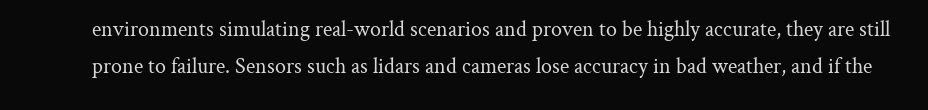environments simulating real-world scenarios and proven to be highly accurate, they are still prone to failure. Sensors such as lidars and cameras lose accuracy in bad weather, and if the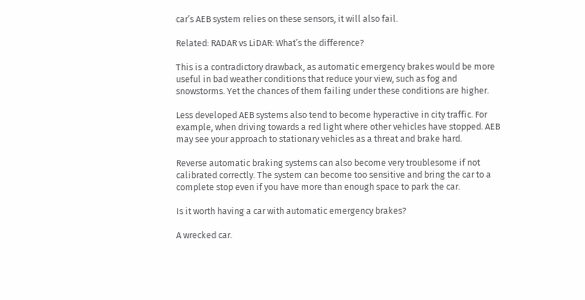car’s AEB system relies on these sensors, it will also fail.

Related: RADAR vs LiDAR: What’s the difference?

This is a contradictory drawback, as automatic emergency brakes would be more useful in bad weather conditions that reduce your view, such as fog and snowstorms. Yet the chances of them failing under these conditions are higher.

Less developed AEB systems also tend to become hyperactive in city traffic. For example, when driving towards a red light where other vehicles have stopped. AEB may see your approach to stationary vehicles as a threat and brake hard.

Reverse automatic braking systems can also become very troublesome if not calibrated correctly. The system can become too sensitive and bring the car to a complete stop even if you have more than enough space to park the car.

Is it worth having a car with automatic emergency brakes?

A wrecked car.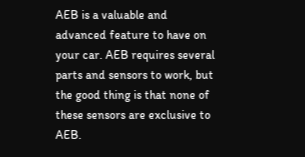AEB is a valuable and advanced feature to have on your car. AEB requires several parts and sensors to work, but the good thing is that none of these sensors are exclusive to AEB.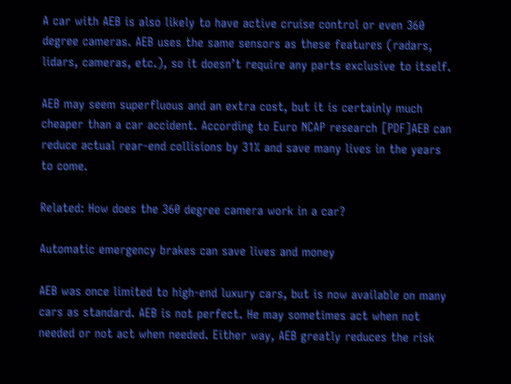A car with AEB is also likely to have active cruise control or even 360 degree cameras. AEB uses the same sensors as these features (radars, lidars, cameras, etc.), so it doesn’t require any parts exclusive to itself.

AEB may seem superfluous and an extra cost, but it is certainly much cheaper than a car accident. According to Euro NCAP research [PDF]AEB can reduce actual rear-end collisions by 31% and save many lives in the years to come.

Related: How does the 360 degree camera work in a car?

Automatic emergency brakes can save lives and money

AEB was once limited to high-end luxury cars, but is now available on many cars as standard. AEB is not perfect. He may sometimes act when not needed or not act when needed. Either way, AEB greatly reduces the risk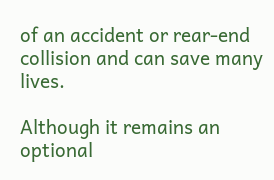of an accident or rear-end collision and can save many lives.

Although it remains an optional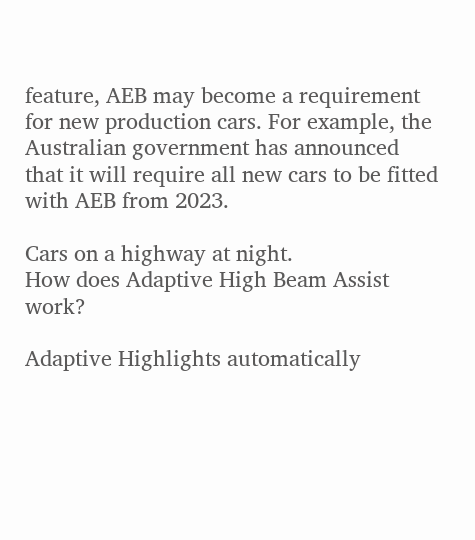feature, AEB may become a requirement for new production cars. For example, the Australian government has announced that it will require all new cars to be fitted with AEB from 2023.

Cars on a highway at night.
How does Adaptive High Beam Assist work?

Adaptive Highlights automatically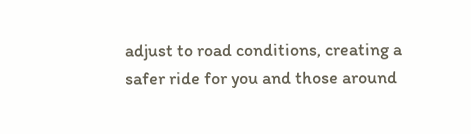adjust to road conditions, creating a safer ride for you and those around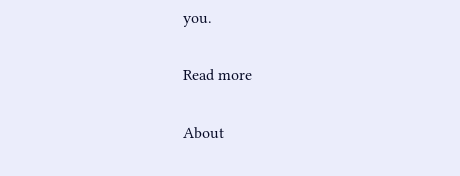you.

Read more

About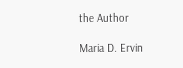the Author

Maria D. Ervin